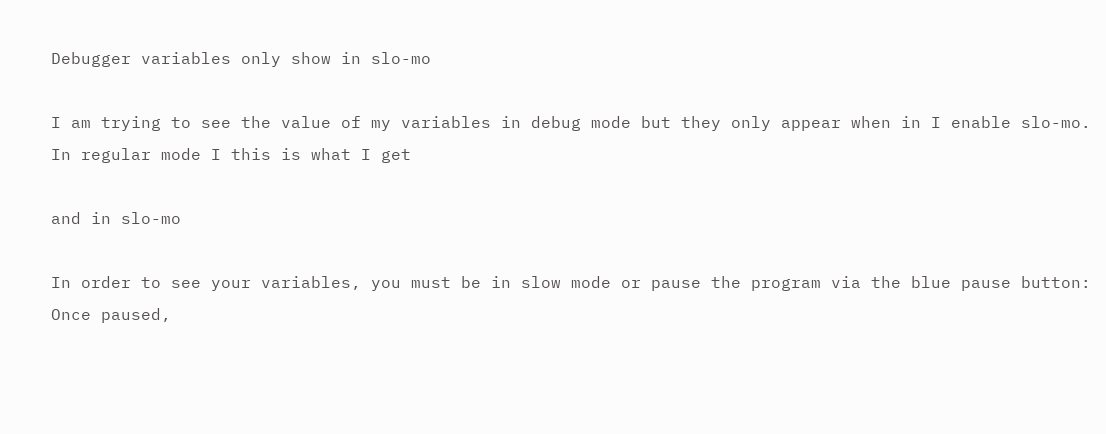Debugger variables only show in slo-mo

I am trying to see the value of my variables in debug mode but they only appear when in I enable slo-mo.
In regular mode I this is what I get

and in slo-mo

In order to see your variables, you must be in slow mode or pause the program via the blue pause button:
Once paused,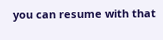you can resume with that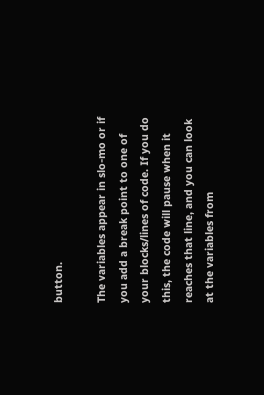button.

The variables appear in slo-mo or if you add a break point to one of your blocks/lines of code. If you do this, the code will pause when it reaches that line, and you can look at the variables from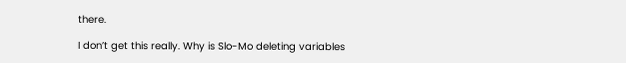there.

I don’t get this really. Why is Slo-Mo deleting variables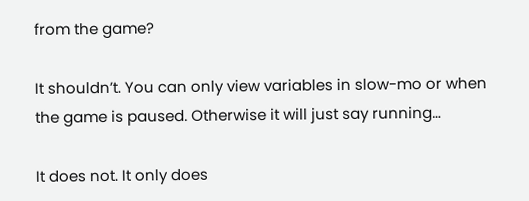from the game?

It shouldn’t. You can only view variables in slow-mo or when the game is paused. Otherwise it will just say running…

It does not. It only does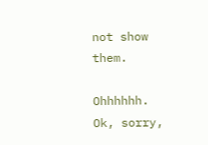not show them.

Ohhhhhh. Ok, sorry,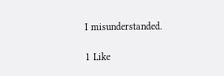I misunderstanded.

1 Like